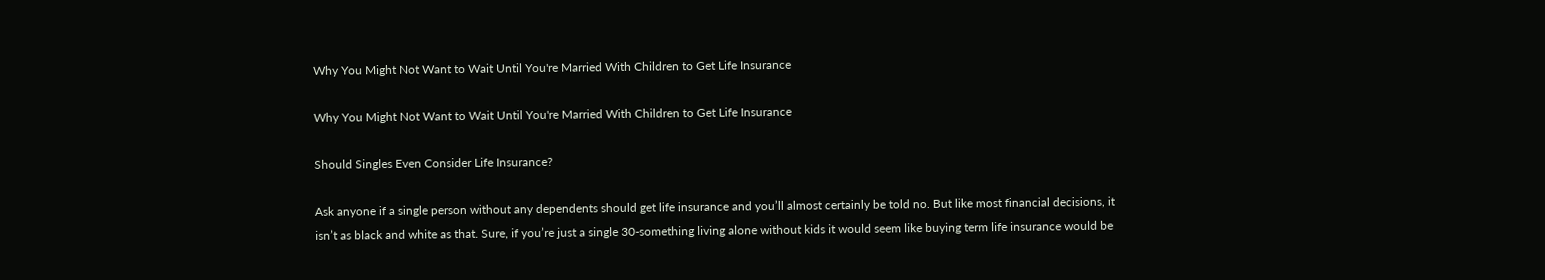Why You Might Not Want to Wait Until You're Married With Children to Get Life Insurance

Why You Might Not Want to Wait Until You're Married With Children to Get Life Insurance

Should Singles Even Consider Life Insurance?

Ask anyone if a single person without any dependents should get life insurance and you’ll almost certainly be told no. But like most financial decisions, it isn’t as black and white as that. Sure, if you’re just a single 30-something living alone without kids it would seem like buying term life insurance would be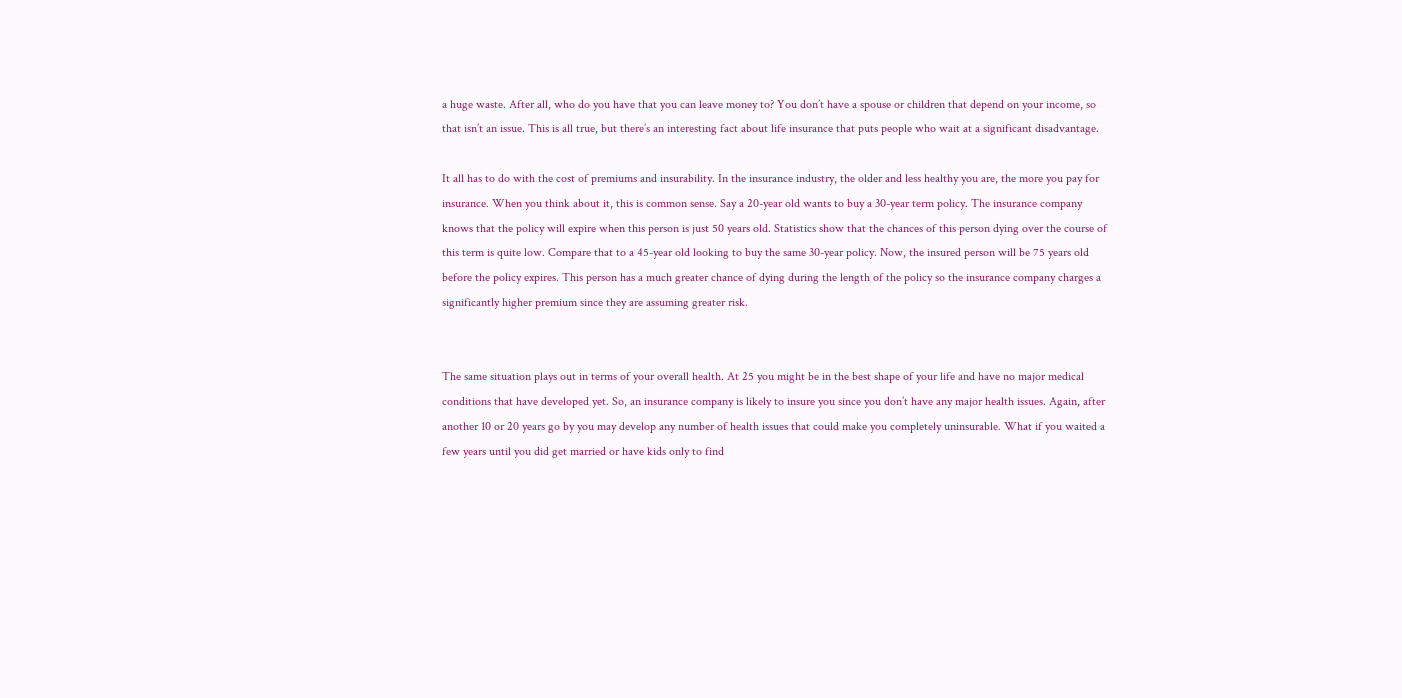a huge waste. After all, who do you have that you can leave money to? You don’t have a spouse or children that depend on your income, so that isn’t an issue. This is all true, but there’s an interesting fact about life insurance that puts people who wait at a significant disadvantage.

It all has to do with the cost of premiums and insurability. In the insurance industry, the older and less healthy you are, the more you pay for insurance. When you think about it, this is common sense. Say a 20-year old wants to buy a 30-year term policy. The insurance company knows that the policy will expire when this person is just 50 years old. Statistics show that the chances of this person dying over the course of this term is quite low. Compare that to a 45-year old looking to buy the same 30-year policy. Now, the insured person will be 75 years old before the policy expires. This person has a much greater chance of dying during the length of the policy so the insurance company charges a significantly higher premium since they are assuming greater risk.


The same situation plays out in terms of your overall health. At 25 you might be in the best shape of your life and have no major medical conditions that have developed yet. So, an insurance company is likely to insure you since you don’t have any major health issues. Again, after another 10 or 20 years go by you may develop any number of health issues that could make you completely uninsurable. What if you waited a few years until you did get married or have kids only to find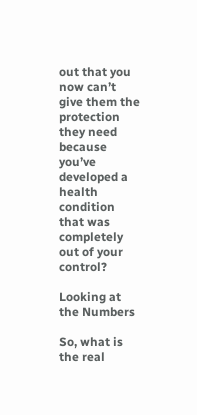out that you now can’t give them the protection they need because you’ve developed a health condition that was completely out of your control?

Looking at the Numbers

So, what is the real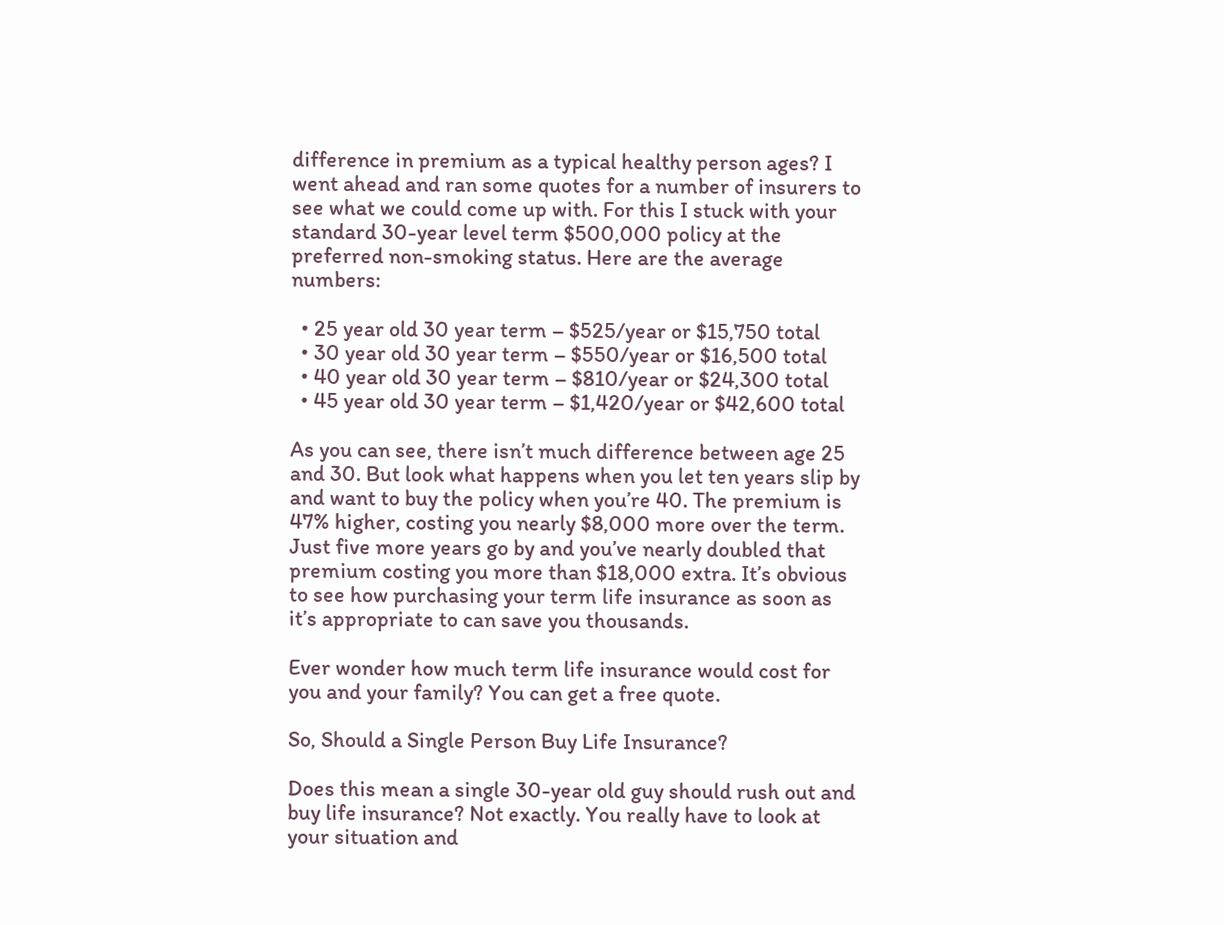difference in premium as a typical healthy person ages? I went ahead and ran some quotes for a number of insurers to see what we could come up with. For this I stuck with your standard 30-year level term $500,000 policy at the preferred non-smoking status. Here are the average numbers:

  • 25 year old 30 year term – $525/year or $15,750 total
  • 30 year old 30 year term – $550/year or $16,500 total
  • 40 year old 30 year term – $810/year or $24,300 total
  • 45 year old 30 year term – $1,420/year or $42,600 total

As you can see, there isn’t much difference between age 25 and 30. But look what happens when you let ten years slip by and want to buy the policy when you’re 40. The premium is 47% higher, costing you nearly $8,000 more over the term. Just five more years go by and you’ve nearly doubled that premium costing you more than $18,000 extra. It’s obvious to see how purchasing your term life insurance as soon as it’s appropriate to can save you thousands.

Ever wonder how much term life insurance would cost for you and your family? You can get a free quote.

So, Should a Single Person Buy Life Insurance?

Does this mean a single 30-year old guy should rush out and buy life insurance? Not exactly. You really have to look at your situation and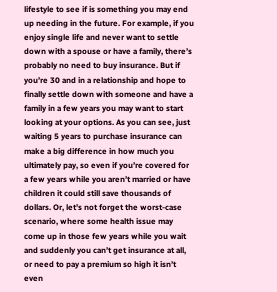lifestyle to see if is something you may end up needing in the future. For example, if you enjoy single life and never want to settle down with a spouse or have a family, there’s probably no need to buy insurance. But if you’re 30 and in a relationship and hope to finally settle down with someone and have a family in a few years you may want to start looking at your options. As you can see, just waiting 5 years to purchase insurance can make a big difference in how much you ultimately pay, so even if you’re covered for a few years while you aren’t married or have children it could still save thousands of dollars. Or, let’s not forget the worst-case scenario, where some health issue may come up in those few years while you wait and suddenly you can’t get insurance at all, or need to pay a premium so high it isn’t even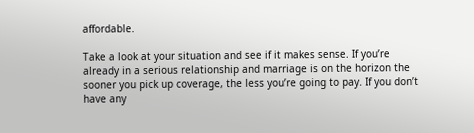affordable.

Take a look at your situation and see if it makes sense. If you’re already in a serious relationship and marriage is on the horizon the sooner you pick up coverage, the less you’re going to pay. If you don’t have any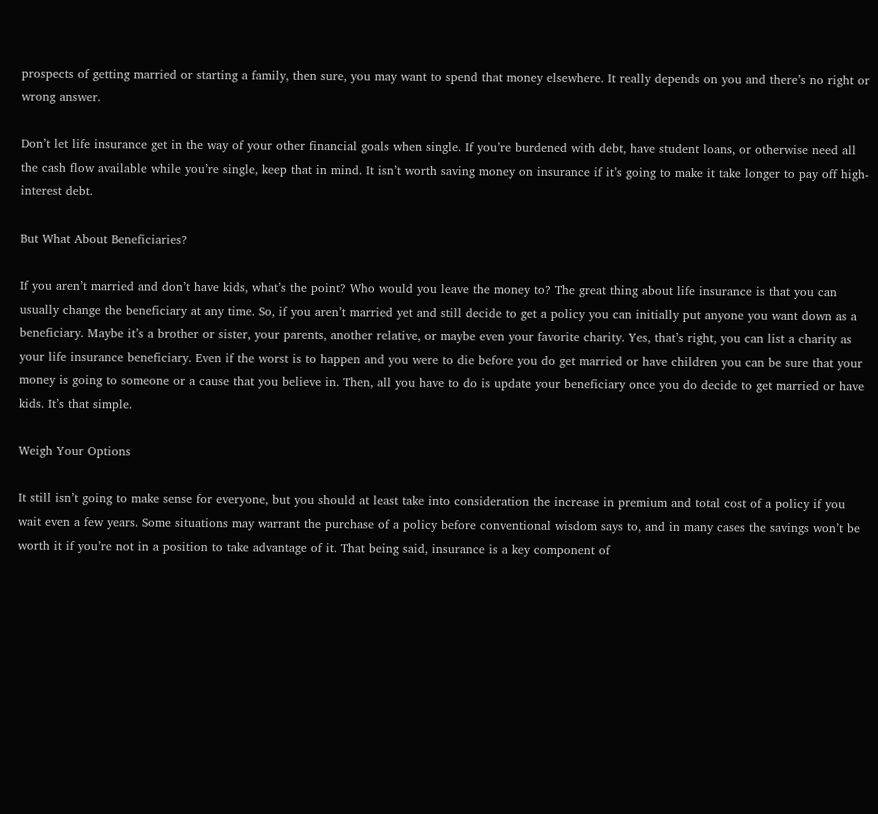prospects of getting married or starting a family, then sure, you may want to spend that money elsewhere. It really depends on you and there’s no right or wrong answer.

Don’t let life insurance get in the way of your other financial goals when single. If you’re burdened with debt, have student loans, or otherwise need all the cash flow available while you’re single, keep that in mind. It isn’t worth saving money on insurance if it’s going to make it take longer to pay off high-interest debt.

But What About Beneficiaries?

If you aren’t married and don’t have kids, what’s the point? Who would you leave the money to? The great thing about life insurance is that you can usually change the beneficiary at any time. So, if you aren’t married yet and still decide to get a policy you can initially put anyone you want down as a beneficiary. Maybe it’s a brother or sister, your parents, another relative, or maybe even your favorite charity. Yes, that’s right, you can list a charity as your life insurance beneficiary. Even if the worst is to happen and you were to die before you do get married or have children you can be sure that your money is going to someone or a cause that you believe in. Then, all you have to do is update your beneficiary once you do decide to get married or have kids. It’s that simple.

Weigh Your Options

It still isn’t going to make sense for everyone, but you should at least take into consideration the increase in premium and total cost of a policy if you wait even a few years. Some situations may warrant the purchase of a policy before conventional wisdom says to, and in many cases the savings won’t be worth it if you’re not in a position to take advantage of it. That being said, insurance is a key component of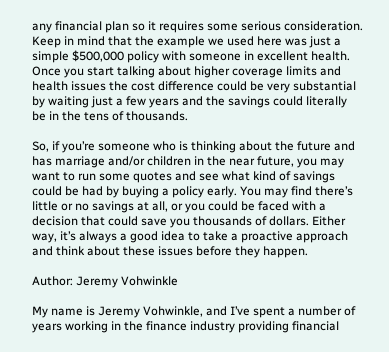any financial plan so it requires some serious consideration. Keep in mind that the example we used here was just a simple $500,000 policy with someone in excellent health. Once you start talking about higher coverage limits and health issues the cost difference could be very substantial by waiting just a few years and the savings could literally be in the tens of thousands.

So, if you’re someone who is thinking about the future and has marriage and/or children in the near future, you may want to run some quotes and see what kind of savings could be had by buying a policy early. You may find there’s little or no savings at all, or you could be faced with a decision that could save you thousands of dollars. Either way, it’s always a good idea to take a proactive approach and think about these issues before they happen.

Author: Jeremy Vohwinkle

My name is Jeremy Vohwinkle, and I’ve spent a number of years working in the finance industry providing financial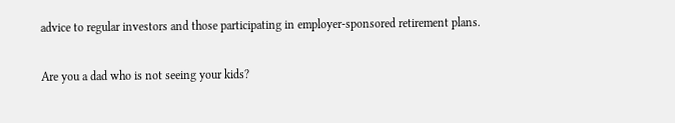advice to regular investors and those participating in employer-sponsored retirement plans.

Are you a dad who is not seeing your kids?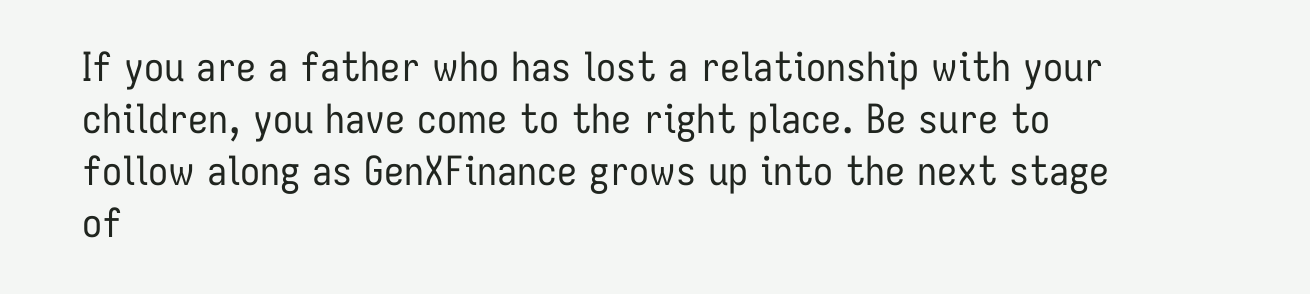If you are a father who has lost a relationship with your children, you have come to the right place. Be sure to follow along as GenXFinance grows up into the next stage of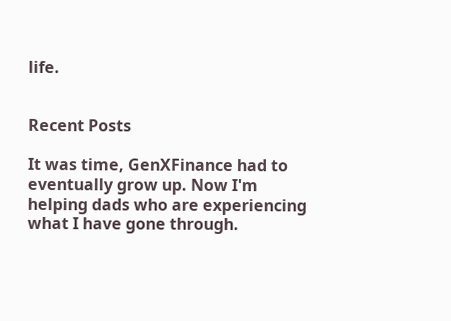life.


Recent Posts

It was time, GenXFinance had to eventually grow up. Now I'm helping dads who are experiencing what I have gone through.